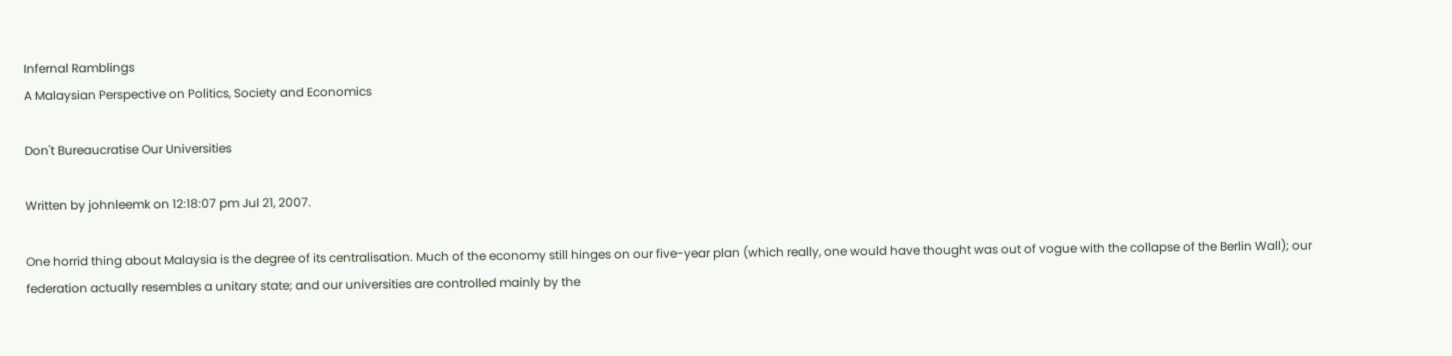Infernal Ramblings
A Malaysian Perspective on Politics, Society and Economics

Don't Bureaucratise Our Universities

Written by johnleemk on 12:18:07 pm Jul 21, 2007.

One horrid thing about Malaysia is the degree of its centralisation. Much of the economy still hinges on our five-year plan (which really, one would have thought was out of vogue with the collapse of the Berlin Wall); our federation actually resembles a unitary state; and our universities are controlled mainly by the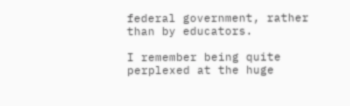federal government, rather than by educators.

I remember being quite perplexed at the huge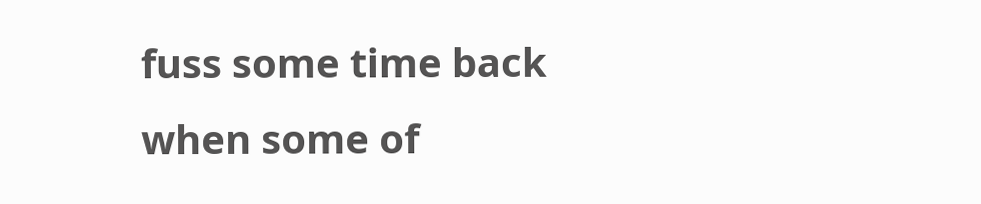fuss some time back when some of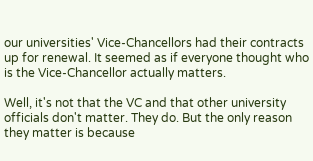our universities' Vice-Chancellors had their contracts up for renewal. It seemed as if everyone thought who is the Vice-Chancellor actually matters.

Well, it's not that the VC and that other university officials don't matter. They do. But the only reason they matter is because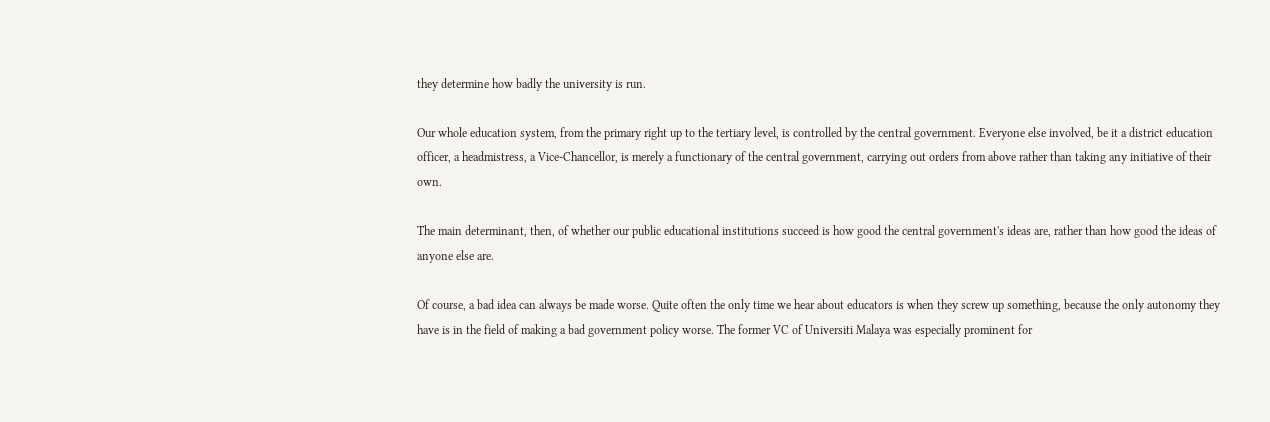they determine how badly the university is run.

Our whole education system, from the primary right up to the tertiary level, is controlled by the central government. Everyone else involved, be it a district education officer, a headmistress, a Vice-Chancellor, is merely a functionary of the central government, carrying out orders from above rather than taking any initiative of their own.

The main determinant, then, of whether our public educational institutions succeed is how good the central government's ideas are, rather than how good the ideas of anyone else are.

Of course, a bad idea can always be made worse. Quite often the only time we hear about educators is when they screw up something, because the only autonomy they have is in the field of making a bad government policy worse. The former VC of Universiti Malaya was especially prominent for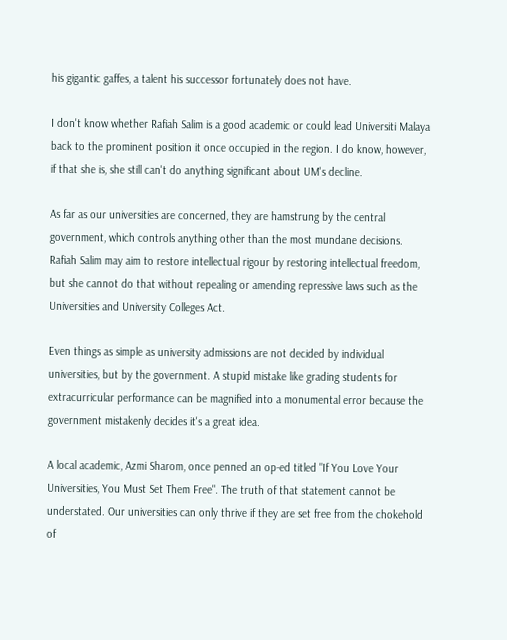his gigantic gaffes, a talent his successor fortunately does not have.

I don't know whether Rafiah Salim is a good academic or could lead Universiti Malaya back to the prominent position it once occupied in the region. I do know, however, if that she is, she still can't do anything significant about UM's decline.

As far as our universities are concerned, they are hamstrung by the central government, which controls anything other than the most mundane decisions. Rafiah Salim may aim to restore intellectual rigour by restoring intellectual freedom, but she cannot do that without repealing or amending repressive laws such as the Universities and University Colleges Act.

Even things as simple as university admissions are not decided by individual universities, but by the government. A stupid mistake like grading students for extracurricular performance can be magnified into a monumental error because the government mistakenly decides it's a great idea.

A local academic, Azmi Sharom, once penned an op-ed titled "If You Love Your Universities, You Must Set Them Free". The truth of that statement cannot be understated. Our universities can only thrive if they are set free from the chokehold of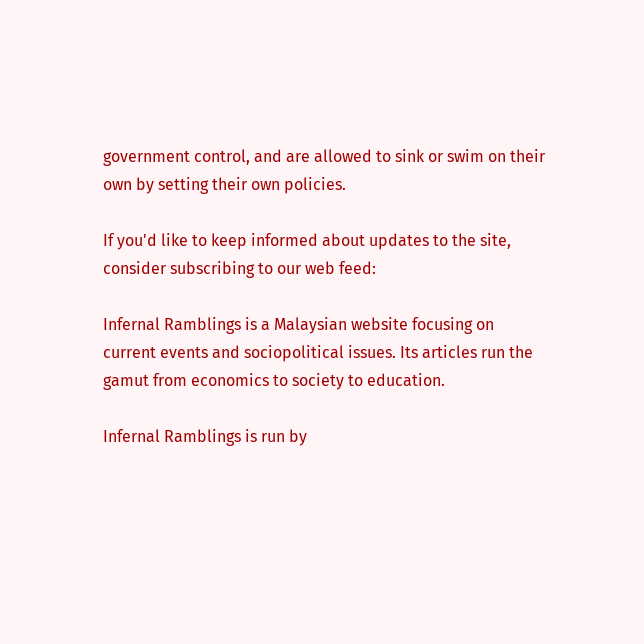government control, and are allowed to sink or swim on their own by setting their own policies.

If you'd like to keep informed about updates to the site, consider subscribing to our web feed:

Infernal Ramblings is a Malaysian website focusing on current events and sociopolitical issues. Its articles run the gamut from economics to society to education.

Infernal Ramblings is run by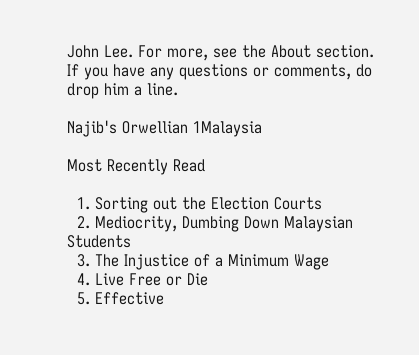John Lee. For more, see the About section. If you have any questions or comments, do drop him a line.

Najib's Orwellian 1Malaysia

Most Recently Read

  1. Sorting out the Election Courts
  2. Mediocrity, Dumbing Down Malaysian Students
  3. The Injustice of a Minimum Wage
  4. Live Free or Die
  5. Effective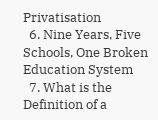Privatisation
  6. Nine Years, Five Schools, One Broken Education System
  7. What is the Definition of a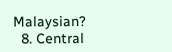Malaysian?
  8. Central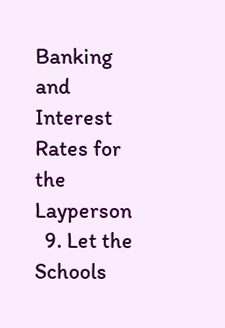Banking and Interest Rates for the Layperson
  9. Let the Schools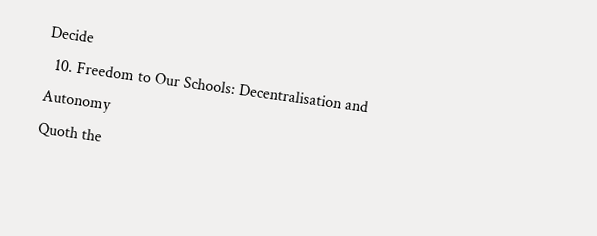Decide
  10. Freedom to Our Schools: Decentralisation and Autonomy
Quoth the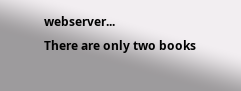webserver...
There are only two books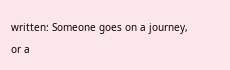written: Someone goes on a journey, or a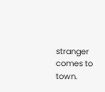stranger comes to town.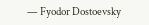— Fyodor Dostoevsky